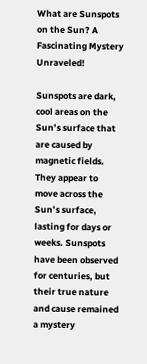What are Sunspots on the Sun? A Fascinating Mystery Unraveled!

Sunspots are dark, cool areas on the Sun’s surface that are caused by magnetic fields. They appear to move across the Sun’s surface, lasting for days or weeks. Sunspots have been observed for centuries, but their true nature and cause remained a mystery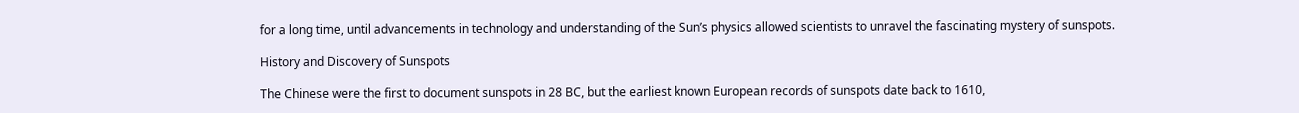for a long time, until advancements in technology and understanding of the Sun’s physics allowed scientists to unravel the fascinating mystery of sunspots.

History and Discovery of Sunspots

The Chinese were the first to document sunspots in 28 BC, but the earliest known European records of sunspots date back to 1610,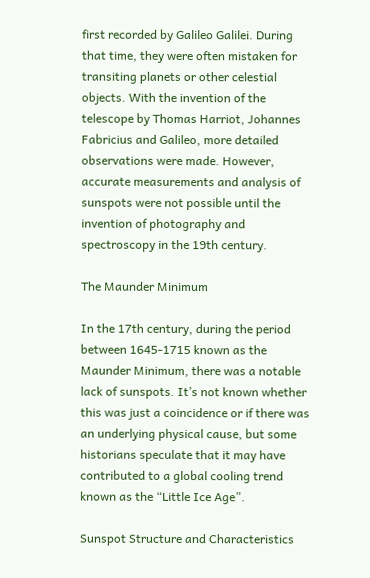first recorded by Galileo Galilei. During that time, they were often mistaken for transiting planets or other celestial objects. With the invention of the telescope by Thomas Harriot, Johannes Fabricius and Galileo, more detailed observations were made. However, accurate measurements and analysis of sunspots were not possible until the invention of photography and spectroscopy in the 19th century.

The Maunder Minimum

In the 17th century, during the period between 1645-1715 known as the Maunder Minimum, there was a notable lack of sunspots. It’s not known whether this was just a coincidence or if there was an underlying physical cause, but some historians speculate that it may have contributed to a global cooling trend known as the “Little Ice Age”.

Sunspot Structure and Characteristics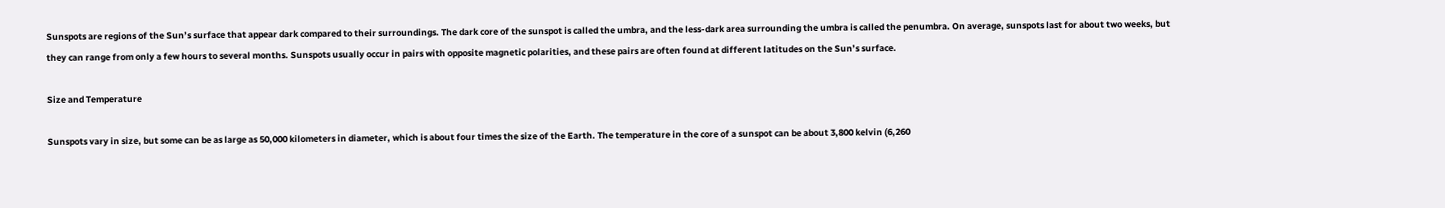Sunspots are regions of the Sun’s surface that appear dark compared to their surroundings. The dark core of the sunspot is called the umbra, and the less-dark area surrounding the umbra is called the penumbra. On average, sunspots last for about two weeks, but they can range from only a few hours to several months. Sunspots usually occur in pairs with opposite magnetic polarities, and these pairs are often found at different latitudes on the Sun’s surface.

Size and Temperature

Sunspots vary in size, but some can be as large as 50,000 kilometers in diameter, which is about four times the size of the Earth. The temperature in the core of a sunspot can be about 3,800 kelvin (6,260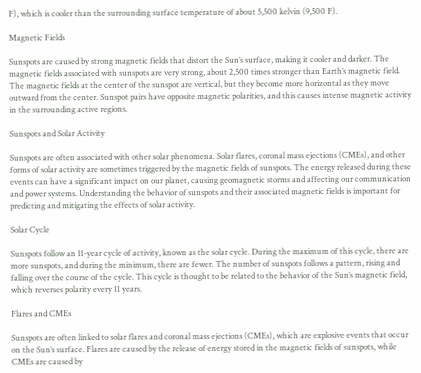F), which is cooler than the surrounding surface temperature of about 5,500 kelvin (9,500 F).

Magnetic Fields

Sunspots are caused by strong magnetic fields that distort the Sun’s surface, making it cooler and darker. The magnetic fields associated with sunspots are very strong, about 2,500 times stronger than Earth’s magnetic field. The magnetic fields at the center of the sunspot are vertical, but they become more horizontal as they move outward from the center. Sunspot pairs have opposite magnetic polarities, and this causes intense magnetic activity in the surrounding active regions.

Sunspots and Solar Activity

Sunspots are often associated with other solar phenomena. Solar flares, coronal mass ejections (CMEs), and other forms of solar activity are sometimes triggered by the magnetic fields of sunspots. The energy released during these events can have a significant impact on our planet, causing geomagnetic storms and affecting our communication and power systems. Understanding the behavior of sunspots and their associated magnetic fields is important for predicting and mitigating the effects of solar activity.

Solar Cycle

Sunspots follow an 11-year cycle of activity, known as the solar cycle. During the maximum of this cycle, there are more sunspots, and during the minimum, there are fewer. The number of sunspots follows a pattern, rising and falling over the course of the cycle. This cycle is thought to be related to the behavior of the Sun’s magnetic field, which reverses polarity every 11 years.

Flares and CMEs

Sunspots are often linked to solar flares and coronal mass ejections (CMEs), which are explosive events that occur on the Sun’s surface. Flares are caused by the release of energy stored in the magnetic fields of sunspots, while CMEs are caused by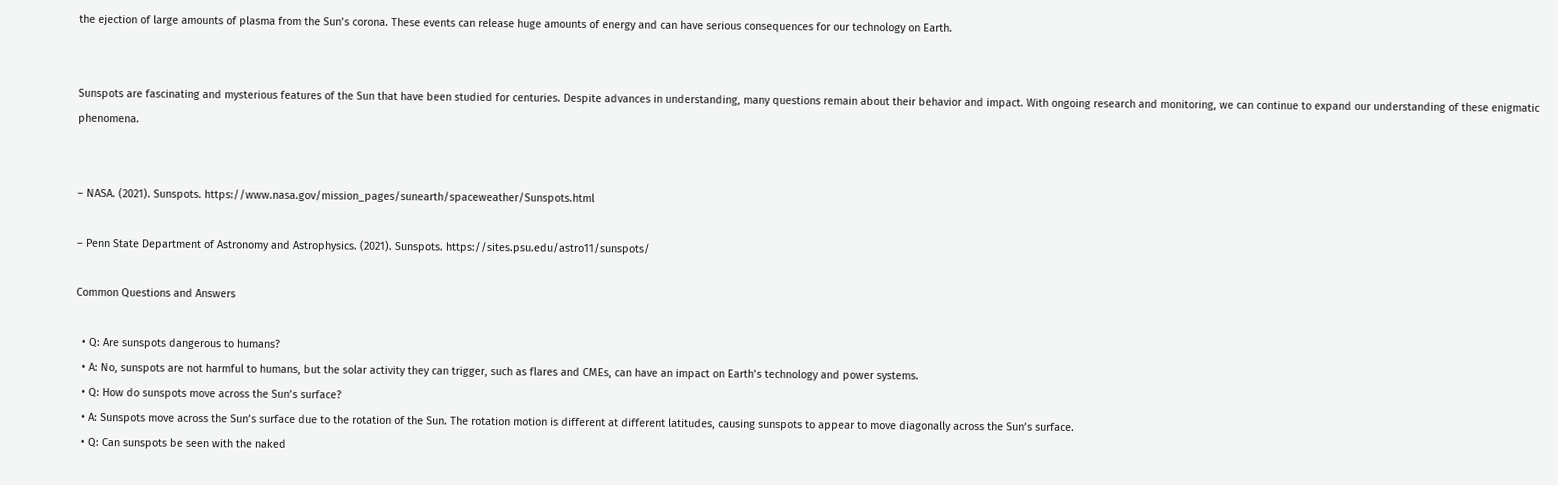the ejection of large amounts of plasma from the Sun’s corona. These events can release huge amounts of energy and can have serious consequences for our technology on Earth.


Sunspots are fascinating and mysterious features of the Sun that have been studied for centuries. Despite advances in understanding, many questions remain about their behavior and impact. With ongoing research and monitoring, we can continue to expand our understanding of these enigmatic phenomena.


– NASA. (2021). Sunspots. https://www.nasa.gov/mission_pages/sunearth/spaceweather/Sunspots.html

– Penn State Department of Astronomy and Astrophysics. (2021). Sunspots. https://sites.psu.edu/astro11/sunspots/

Common Questions and Answers

  • Q: Are sunspots dangerous to humans?
  • A: No, sunspots are not harmful to humans, but the solar activity they can trigger, such as flares and CMEs, can have an impact on Earth’s technology and power systems.
  • Q: How do sunspots move across the Sun’s surface?
  • A: Sunspots move across the Sun’s surface due to the rotation of the Sun. The rotation motion is different at different latitudes, causing sunspots to appear to move diagonally across the Sun’s surface.
  • Q: Can sunspots be seen with the naked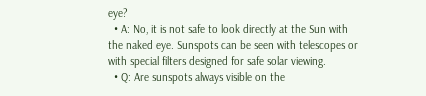eye?
  • A: No, it is not safe to look directly at the Sun with the naked eye. Sunspots can be seen with telescopes or with special filters designed for safe solar viewing.
  • Q: Are sunspots always visible on the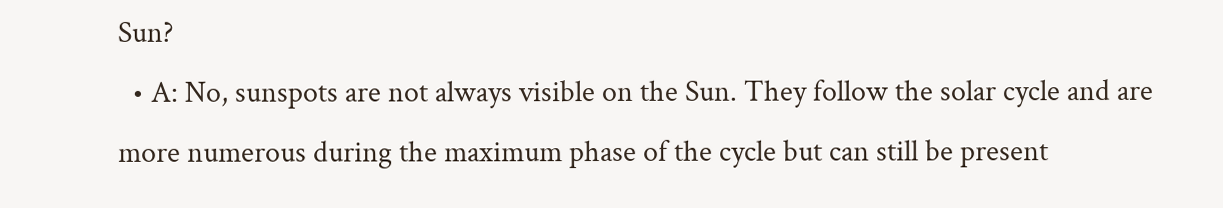Sun?
  • A: No, sunspots are not always visible on the Sun. They follow the solar cycle and are more numerous during the maximum phase of the cycle but can still be present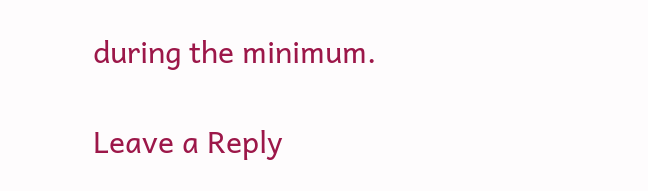during the minimum.

Leave a Reply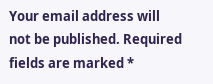Your email address will not be published. Required fields are marked *